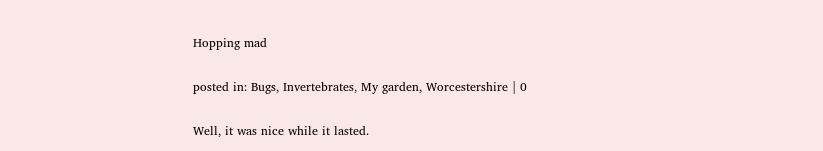Hopping mad

posted in: Bugs, Invertebrates, My garden, Worcestershire | 0

Well, it was nice while it lasted.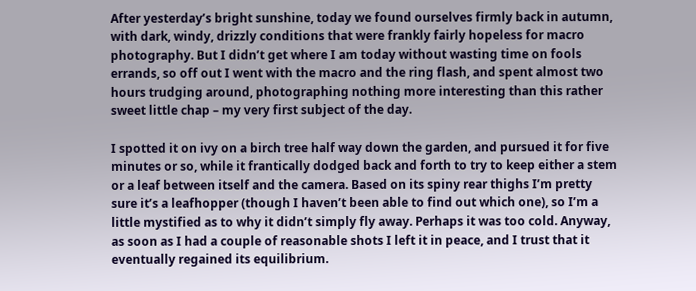After yesterday’s bright sunshine, today we found ourselves firmly back in autumn, with dark, windy, drizzly conditions that were frankly fairly hopeless for macro photography. But I didn’t get where I am today without wasting time on fools errands, so off out I went with the macro and the ring flash, and spent almost two hours trudging around, photographing nothing more interesting than this rather sweet little chap – my very first subject of the day.

I spotted it on ivy on a birch tree half way down the garden, and pursued it for five minutes or so, while it frantically dodged back and forth to try to keep either a stem or a leaf between itself and the camera. Based on its spiny rear thighs I’m pretty sure it’s a leafhopper (though I haven’t been able to find out which one), so I’m a little mystified as to why it didn’t simply fly away. Perhaps it was too cold. Anyway, as soon as I had a couple of reasonable shots I left it in peace, and I trust that it eventually regained its equilibrium.